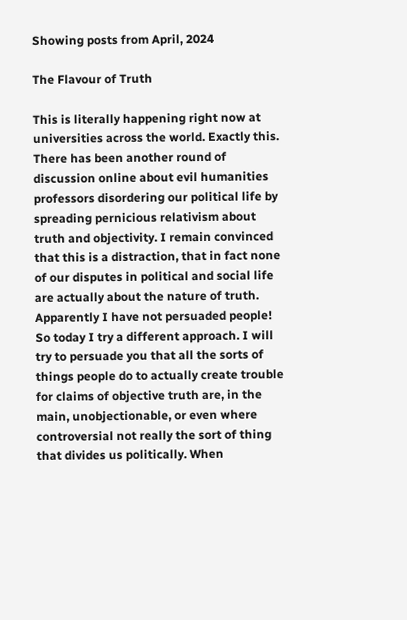Showing posts from April, 2024

The Flavour of Truth

This is literally happening right now at universities across the world. Exactly this. There has been another round of discussion online about evil humanities professors disordering our political life by spreading pernicious relativism about truth and objectivity. I remain convinced that this is a distraction, that in fact none of our disputes in political and social life are actually about the nature of truth. Apparently I have not persuaded people! So today I try a different approach. I will try to persuade you that all the sorts of things people do to actually create trouble for claims of objective truth are, in the main, unobjectionable, or even where controversial not really the sort of thing that divides us politically. When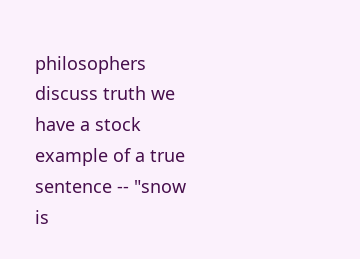philosophers discuss truth we have a stock example of a true sentence -- "snow is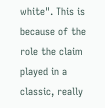white". This is because of the role the claim played in a classic, really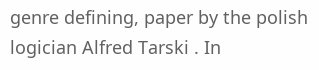genre defining, paper by the polish logician Alfred Tarski . In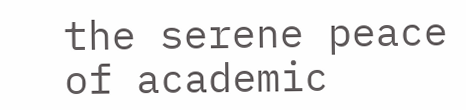the serene peace of academic